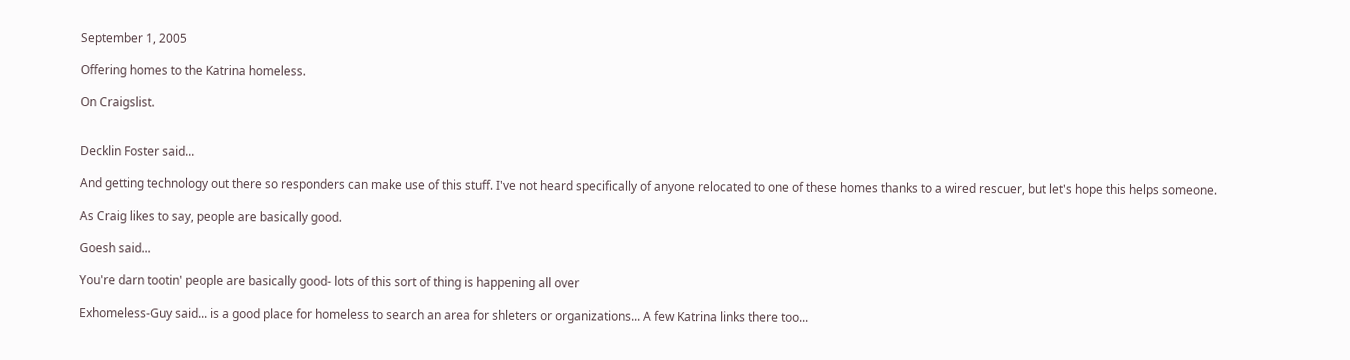September 1, 2005

Offering homes to the Katrina homeless.

On Craigslist.


Decklin Foster said...

And getting technology out there so responders can make use of this stuff. I've not heard specifically of anyone relocated to one of these homes thanks to a wired rescuer, but let's hope this helps someone.

As Craig likes to say, people are basically good.

Goesh said...

You're darn tootin' people are basically good- lots of this sort of thing is happening all over

Exhomeless-Guy said... is a good place for homeless to search an area for shleters or organizations... A few Katrina links there too...